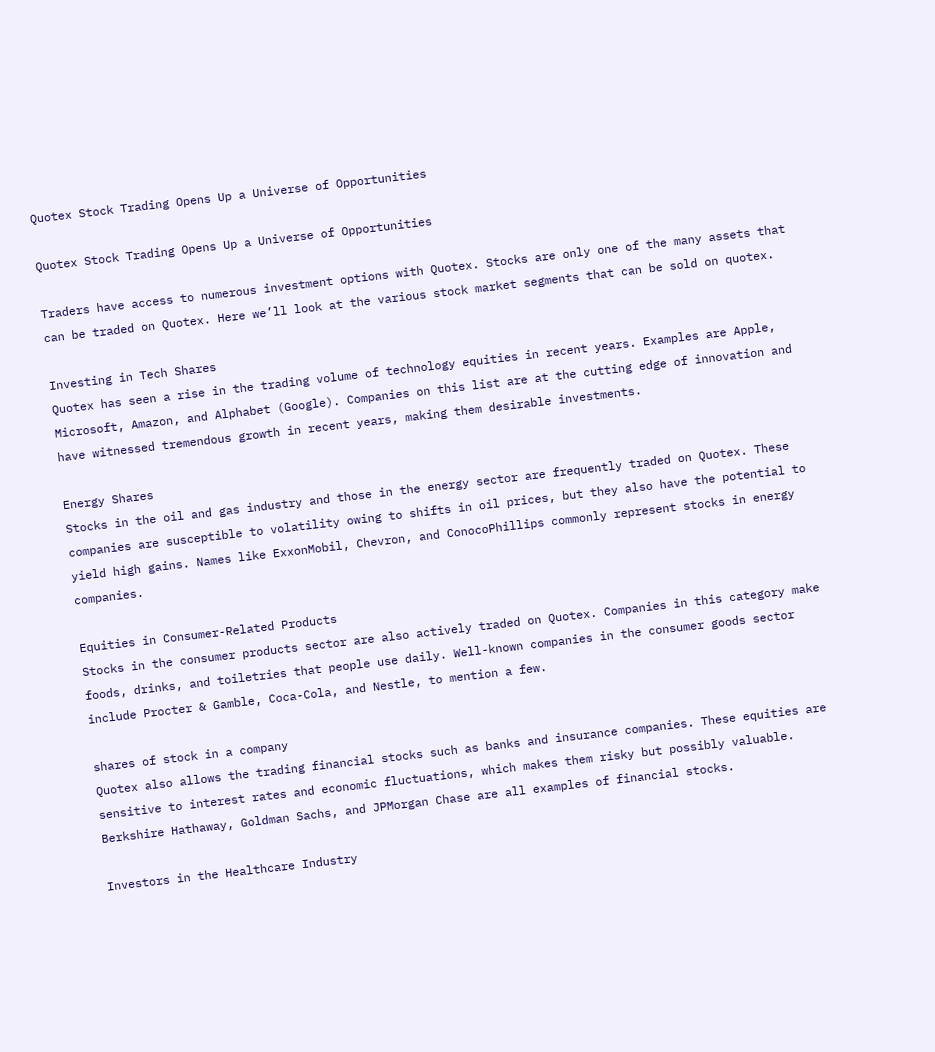Quotex Stock Trading Opens Up a Universe of Opportunities

Quotex Stock Trading Opens Up a Universe of Opportunities

Traders have access to numerous investment options with Quotex. Stocks are only one of the many assets that can be traded on Quotex. Here we’ll look at the various stock market segments that can be sold on quotex.

Investing in Tech Shares
Quotex has seen a rise in the trading volume of technology equities in recent years. Examples are Apple, Microsoft, Amazon, and Alphabet (Google). Companies on this list are at the cutting edge of innovation and have witnessed tremendous growth in recent years, making them desirable investments.

Energy Shares
Stocks in the oil and gas industry and those in the energy sector are frequently traded on Quotex. These companies are susceptible to volatility owing to shifts in oil prices, but they also have the potential to yield high gains. Names like ExxonMobil, Chevron, and ConocoPhillips commonly represent stocks in energy companies.

Equities in Consumer-Related Products
Stocks in the consumer products sector are also actively traded on Quotex. Companies in this category make foods, drinks, and toiletries that people use daily. Well-known companies in the consumer goods sector include Procter & Gamble, Coca-Cola, and Nestle, to mention a few.

shares of stock in a company
Quotex also allows the trading financial stocks such as banks and insurance companies. These equities are sensitive to interest rates and economic fluctuations, which makes them risky but possibly valuable. Berkshire Hathaway, Goldman Sachs, and JPMorgan Chase are all examples of financial stocks.

Investors in the Healthcare Industry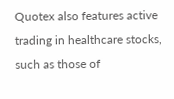Quotex also features active trading in healthcare stocks, such as those of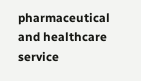pharmaceutical and healthcare service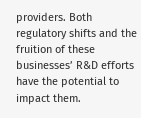providers. Both regulatory shifts and the fruition of these businesses’ R&D efforts have the potential to impact them.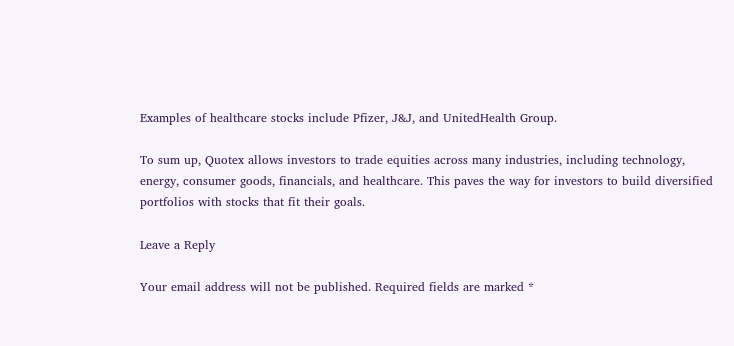Examples of healthcare stocks include Pfizer, J&J, and UnitedHealth Group.

To sum up, Quotex allows investors to trade equities across many industries, including technology, energy, consumer goods, financials, and healthcare. This paves the way for investors to build diversified portfolios with stocks that fit their goals.

Leave a Reply

Your email address will not be published. Required fields are marked *